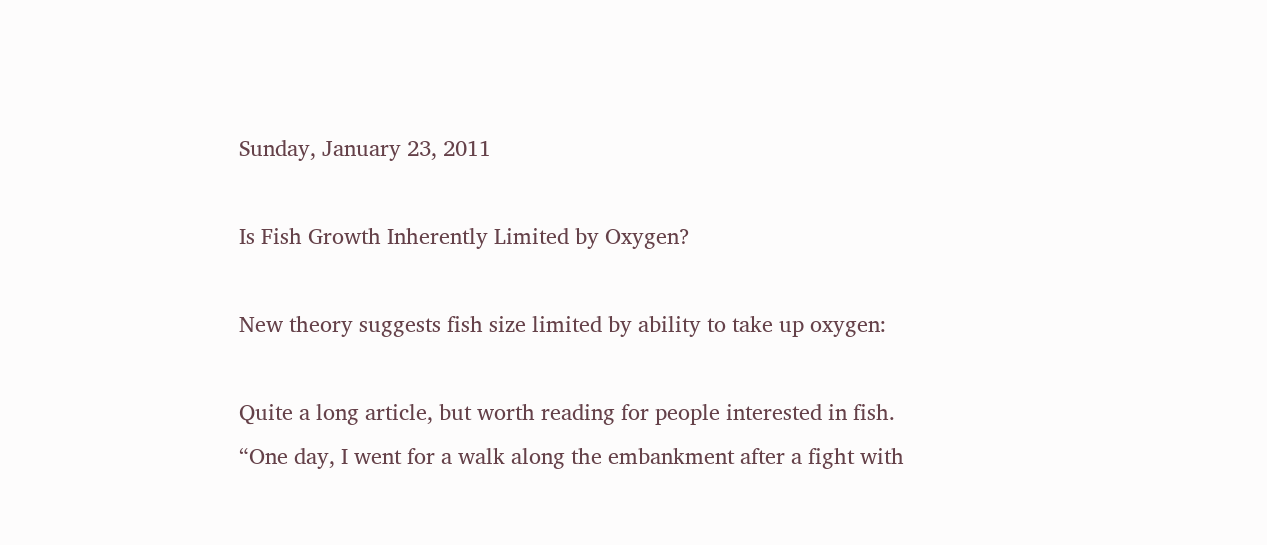Sunday, January 23, 2011

Is Fish Growth Inherently Limited by Oxygen?

New theory suggests fish size limited by ability to take up oxygen:

Quite a long article, but worth reading for people interested in fish.
“One day, I went for a walk along the embankment after a fight with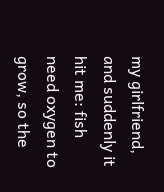my girlfriend, and suddenly it hit me: fish need oxygen to grow, so the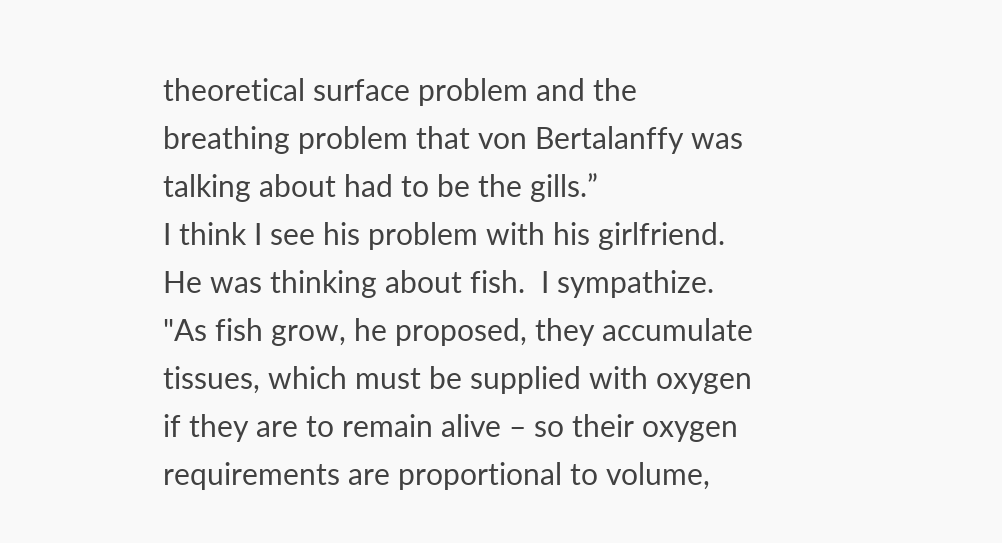theoretical surface problem and the breathing problem that von Bertalanffy was talking about had to be the gills.”
I think I see his problem with his girlfriend.  He was thinking about fish.  I sympathize.
"As fish grow, he proposed, they accumulate tissues, which must be supplied with oxygen if they are to remain alive – so their oxygen requirements are proportional to volume,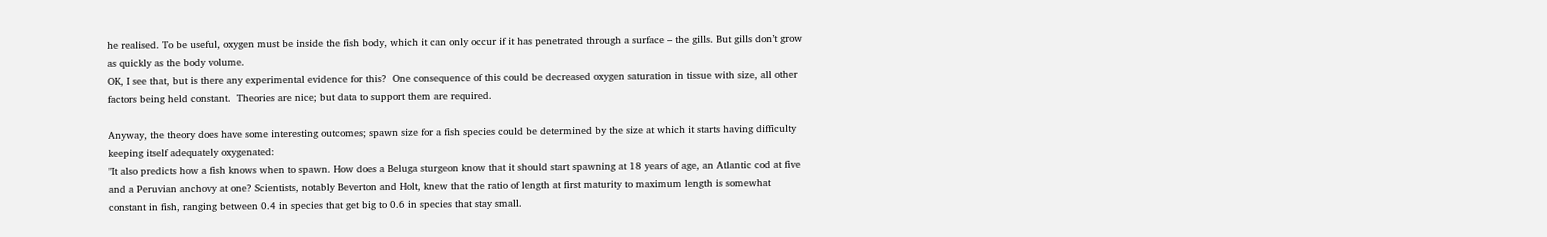he realised. To be useful, oxygen must be inside the fish body, which it can only occur if it has penetrated through a surface – the gills. But gills don’t grow as quickly as the body volume.
OK, I see that, but is there any experimental evidence for this?  One consequence of this could be decreased oxygen saturation in tissue with size, all other factors being held constant.  Theories are nice; but data to support them are required.

Anyway, the theory does have some interesting outcomes; spawn size for a fish species could be determined by the size at which it starts having difficulty keeping itself adequately oxygenated:
"It also predicts how a fish knows when to spawn. How does a Beluga sturgeon know that it should start spawning at 18 years of age, an Atlantic cod at five and a Peruvian anchovy at one? Scientists, notably Beverton and Holt, knew that the ratio of length at first maturity to maximum length is somewhat constant in fish, ranging between 0.4 in species that get big to 0.6 in species that stay small.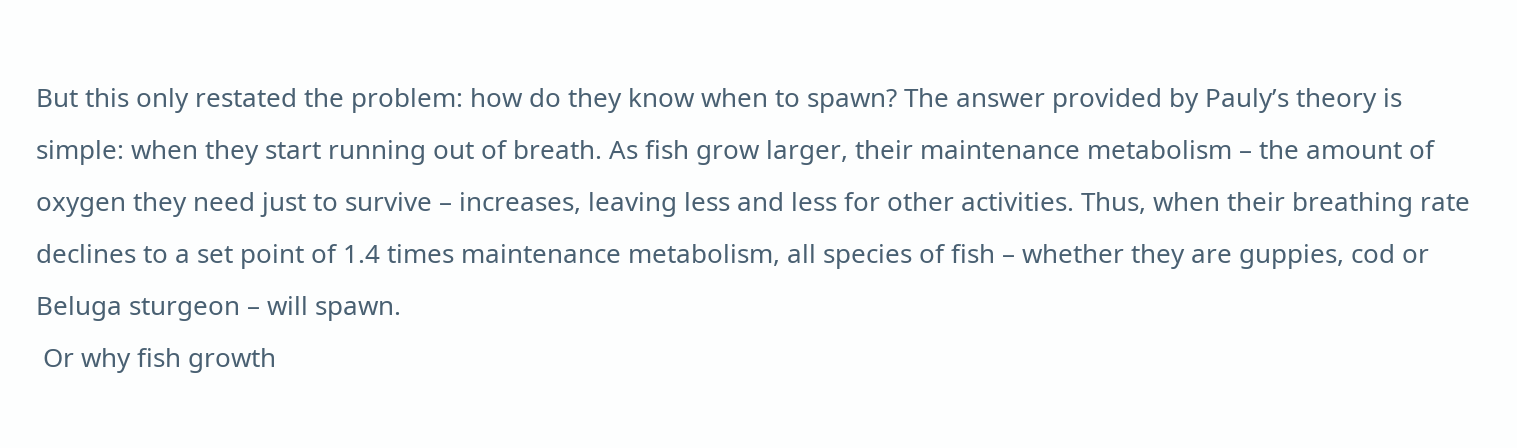But this only restated the problem: how do they know when to spawn? The answer provided by Pauly’s theory is simple: when they start running out of breath. As fish grow larger, their maintenance metabolism – the amount of oxygen they need just to survive – increases, leaving less and less for other activities. Thus, when their breathing rate declines to a set point of 1.4 times maintenance metabolism, all species of fish – whether they are guppies, cod or Beluga sturgeon – will spawn.
 Or why fish growth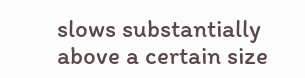slows substantially above a certain size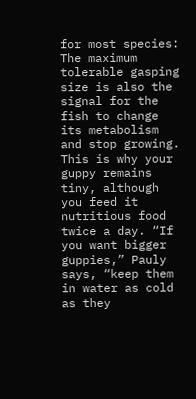for most species:
The maximum tolerable gasping size is also the signal for the fish to change its metabolism and stop growing. This is why your guppy remains tiny, although you feed it nutritious food twice a day. “If you want bigger guppies,” Pauly says, “keep them in water as cold as they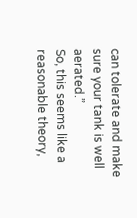can tolerate and make sure your tank is well aerated.”
So, this seems like a reasonable theory,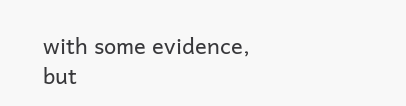with some evidence, but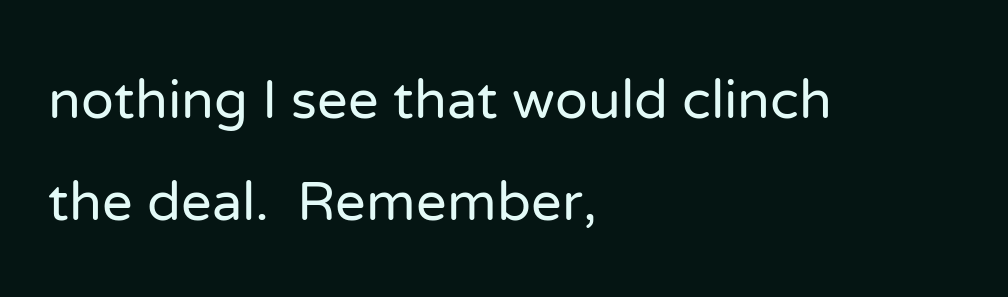nothing I see that would clinch the deal.  Remember,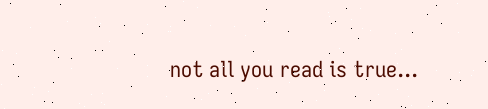not all you read is true...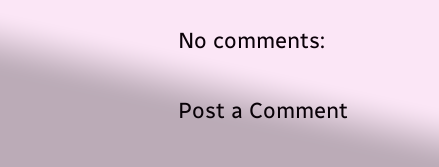No comments:

Post a Comment